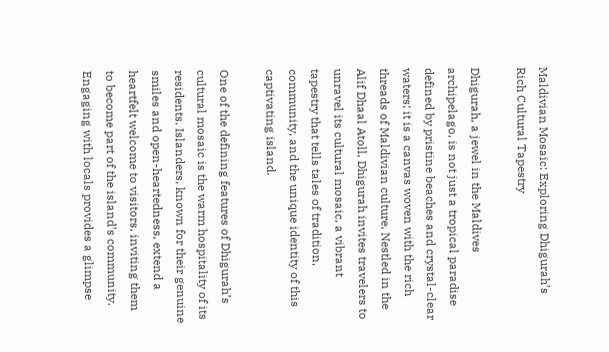Maldivian Mosaic: Exploring Dhigurah’s Rich Cultural Tapestry

Dhigurah, a jewel in the Maldives archipelago, is not just a tropical paradise defined by pristine beaches and crystal-clear waters; it is a canvas woven with the rich threads of Maldivian culture. Nestled in the Alif Dhaal Atoll, Dhigurah invites travelers to unravel its cultural mosaic, a vibrant tapestry that tells tales of tradition, community, and the unique identity of this captivating island.

One of the defining features of Dhigurah’s cultural mosaic is the warm hospitality of its residents. Islanders, known for their genuine smiles and open-heartedness, extend a heartfelt welcome to visitors, inviting them to become part of the island’s community. Engaging with locals provides a glimpse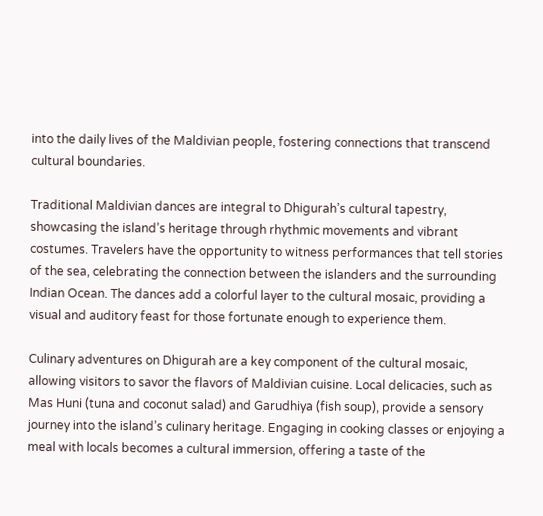into the daily lives of the Maldivian people, fostering connections that transcend cultural boundaries.

Traditional Maldivian dances are integral to Dhigurah’s cultural tapestry, showcasing the island’s heritage through rhythmic movements and vibrant costumes. Travelers have the opportunity to witness performances that tell stories of the sea, celebrating the connection between the islanders and the surrounding Indian Ocean. The dances add a colorful layer to the cultural mosaic, providing a visual and auditory feast for those fortunate enough to experience them.

Culinary adventures on Dhigurah are a key component of the cultural mosaic, allowing visitors to savor the flavors of Maldivian cuisine. Local delicacies, such as Mas Huni (tuna and coconut salad) and Garudhiya (fish soup), provide a sensory journey into the island’s culinary heritage. Engaging in cooking classes or enjoying a meal with locals becomes a cultural immersion, offering a taste of the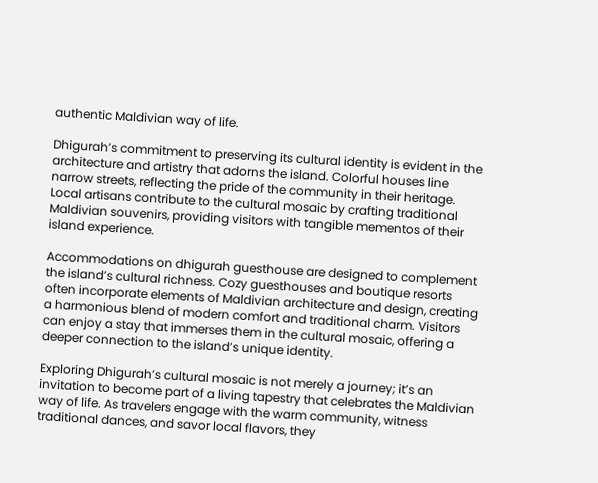authentic Maldivian way of life.

Dhigurah’s commitment to preserving its cultural identity is evident in the architecture and artistry that adorns the island. Colorful houses line narrow streets, reflecting the pride of the community in their heritage. Local artisans contribute to the cultural mosaic by crafting traditional Maldivian souvenirs, providing visitors with tangible mementos of their island experience.

Accommodations on dhigurah guesthouse are designed to complement the island’s cultural richness. Cozy guesthouses and boutique resorts often incorporate elements of Maldivian architecture and design, creating a harmonious blend of modern comfort and traditional charm. Visitors can enjoy a stay that immerses them in the cultural mosaic, offering a deeper connection to the island’s unique identity.

Exploring Dhigurah’s cultural mosaic is not merely a journey; it’s an invitation to become part of a living tapestry that celebrates the Maldivian way of life. As travelers engage with the warm community, witness traditional dances, and savor local flavors, they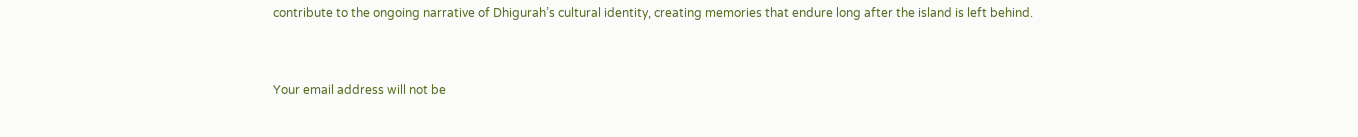contribute to the ongoing narrative of Dhigurah’s cultural identity, creating memories that endure long after the island is left behind.


Your email address will not be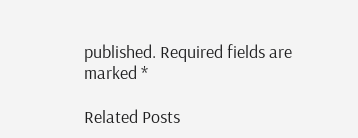published. Required fields are marked *

Related Posts